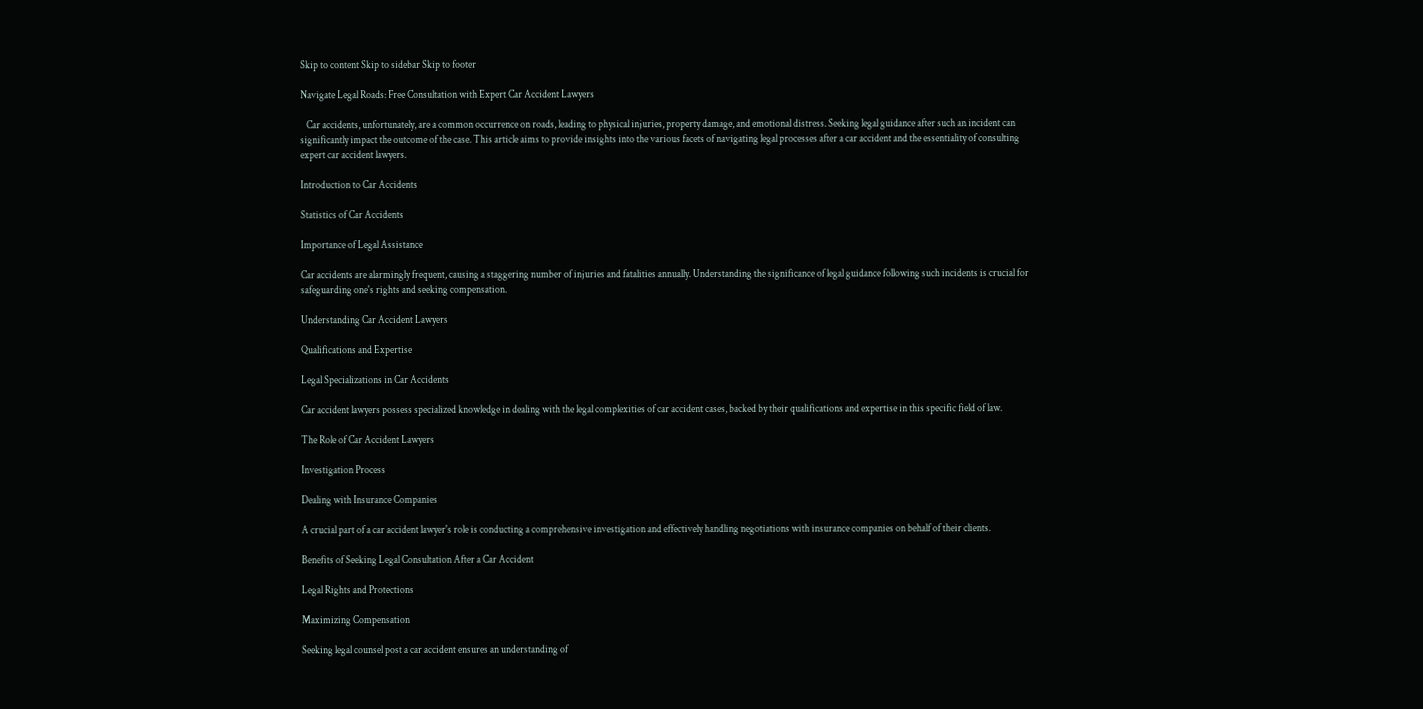Skip to content Skip to sidebar Skip to footer

Navigate Legal Roads: Free Consultation with Expert Car Accident Lawyers

   Car accidents, unfortunately, are a common occurrence on roads, leading to physical injuries, property damage, and emotional distress. Seeking legal guidance after such an incident can significantly impact the outcome of the case. This article aims to provide insights into the various facets of navigating legal processes after a car accident and the essentiality of consulting expert car accident lawyers.

Introduction to Car Accidents

Statistics of Car Accidents

Importance of Legal Assistance

Car accidents are alarmingly frequent, causing a staggering number of injuries and fatalities annually. Understanding the significance of legal guidance following such incidents is crucial for safeguarding one's rights and seeking compensation.

Understanding Car Accident Lawyers

Qualifications and Expertise

Legal Specializations in Car Accidents

Car accident lawyers possess specialized knowledge in dealing with the legal complexities of car accident cases, backed by their qualifications and expertise in this specific field of law.

The Role of Car Accident Lawyers

Investigation Process

Dealing with Insurance Companies

A crucial part of a car accident lawyer's role is conducting a comprehensive investigation and effectively handling negotiations with insurance companies on behalf of their clients.

Benefits of Seeking Legal Consultation After a Car Accident

Legal Rights and Protections

Maximizing Compensation

Seeking legal counsel post a car accident ensures an understanding of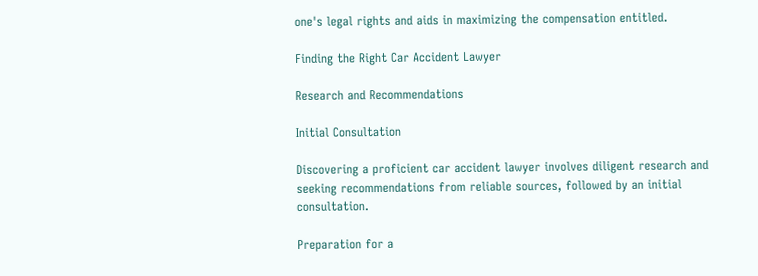one's legal rights and aids in maximizing the compensation entitled.

Finding the Right Car Accident Lawyer

Research and Recommendations

Initial Consultation

Discovering a proficient car accident lawyer involves diligent research and seeking recommendations from reliable sources, followed by an initial consultation.

Preparation for a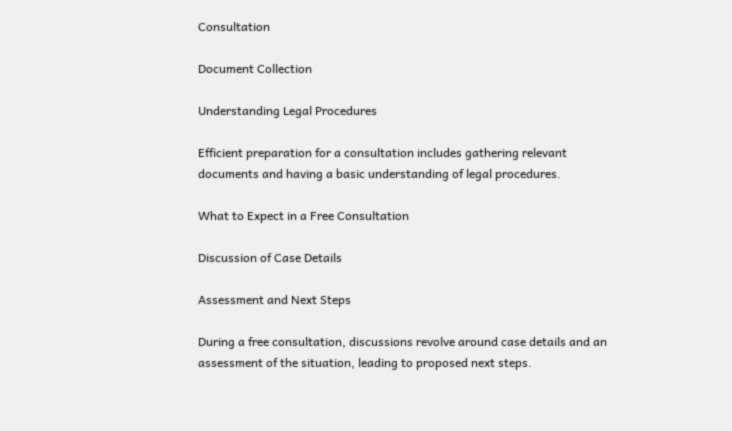Consultation

Document Collection

Understanding Legal Procedures

Efficient preparation for a consultation includes gathering relevant documents and having a basic understanding of legal procedures.

What to Expect in a Free Consultation

Discussion of Case Details

Assessment and Next Steps

During a free consultation, discussions revolve around case details and an assessment of the situation, leading to proposed next steps.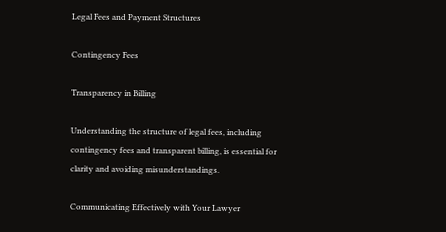Legal Fees and Payment Structures

Contingency Fees

Transparency in Billing

Understanding the structure of legal fees, including contingency fees and transparent billing, is essential for clarity and avoiding misunderstandings.

Communicating Effectively with Your Lawyer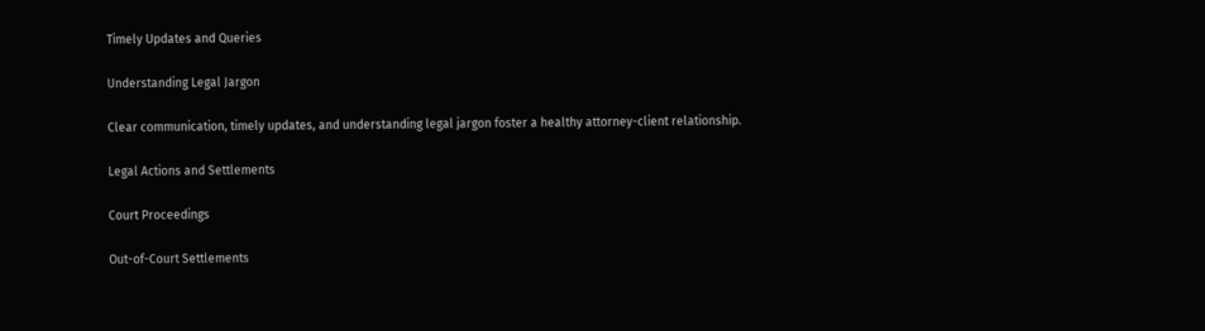Timely Updates and Queries

Understanding Legal Jargon

Clear communication, timely updates, and understanding legal jargon foster a healthy attorney-client relationship.

Legal Actions and Settlements

Court Proceedings

Out-of-Court Settlements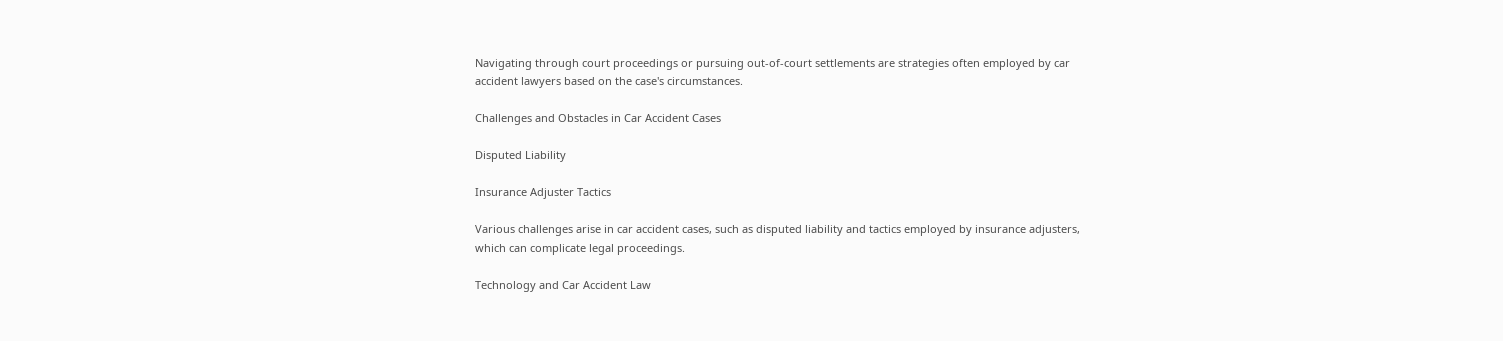Navigating through court proceedings or pursuing out-of-court settlements are strategies often employed by car accident lawyers based on the case's circumstances.

Challenges and Obstacles in Car Accident Cases

Disputed Liability

Insurance Adjuster Tactics

Various challenges arise in car accident cases, such as disputed liability and tactics employed by insurance adjusters, which can complicate legal proceedings.

Technology and Car Accident Law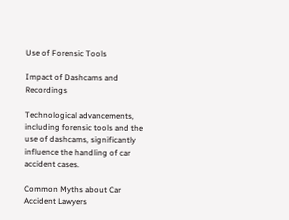Use of Forensic Tools

Impact of Dashcams and Recordings

Technological advancements, including forensic tools and the use of dashcams, significantly influence the handling of car accident cases.

Common Myths about Car Accident Lawyers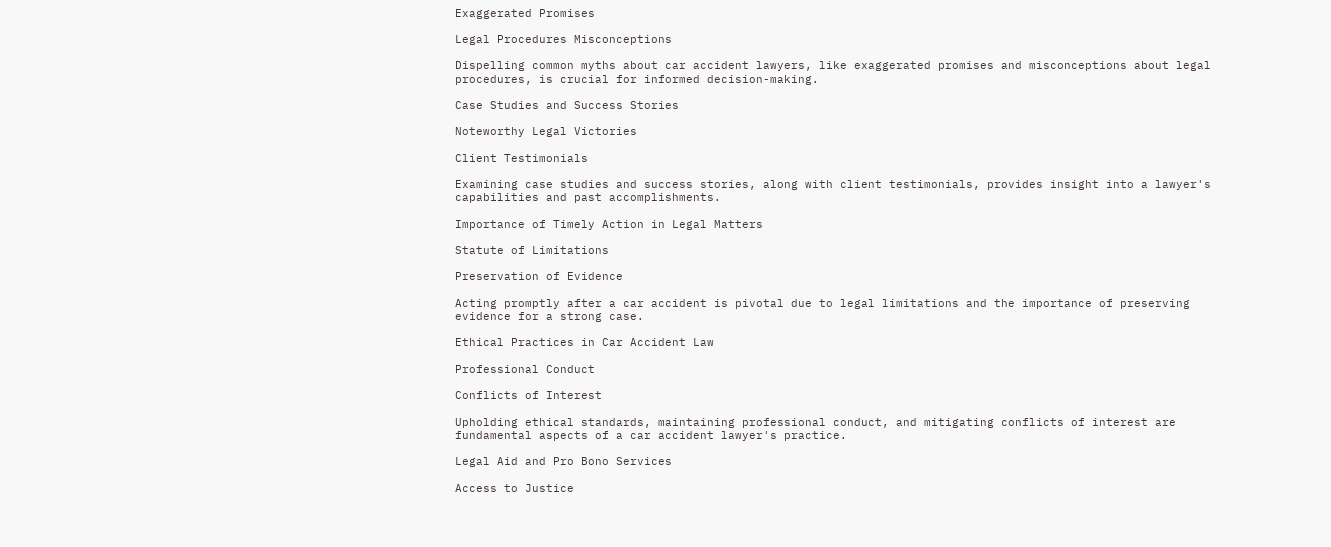Exaggerated Promises

Legal Procedures Misconceptions

Dispelling common myths about car accident lawyers, like exaggerated promises and misconceptions about legal procedures, is crucial for informed decision-making.

Case Studies and Success Stories

Noteworthy Legal Victories

Client Testimonials

Examining case studies and success stories, along with client testimonials, provides insight into a lawyer's capabilities and past accomplishments.

Importance of Timely Action in Legal Matters

Statute of Limitations

Preservation of Evidence

Acting promptly after a car accident is pivotal due to legal limitations and the importance of preserving evidence for a strong case.

Ethical Practices in Car Accident Law

Professional Conduct

Conflicts of Interest

Upholding ethical standards, maintaining professional conduct, and mitigating conflicts of interest are fundamental aspects of a car accident lawyer's practice.

Legal Aid and Pro Bono Services

Access to Justice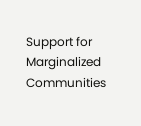Support for Marginalized Communities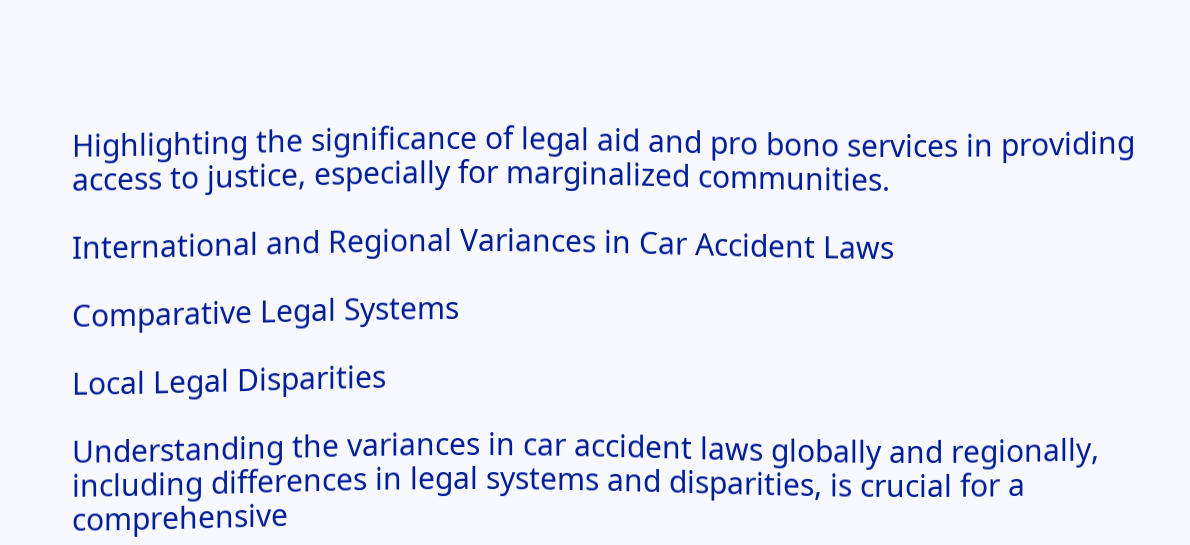Highlighting the significance of legal aid and pro bono services in providing access to justice, especially for marginalized communities.

International and Regional Variances in Car Accident Laws

Comparative Legal Systems

Local Legal Disparities

Understanding the variances in car accident laws globally and regionally, including differences in legal systems and disparities, is crucial for a comprehensive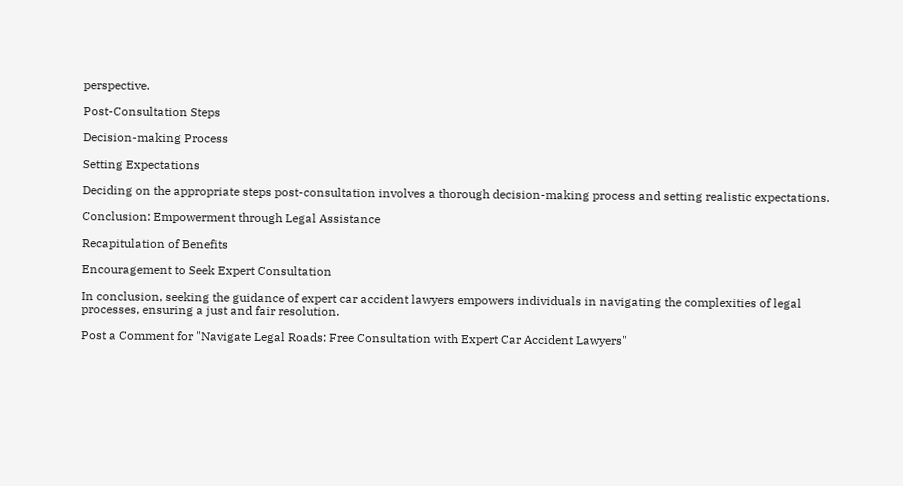perspective.

Post-Consultation Steps

Decision-making Process

Setting Expectations

Deciding on the appropriate steps post-consultation involves a thorough decision-making process and setting realistic expectations.

Conclusion: Empowerment through Legal Assistance

Recapitulation of Benefits

Encouragement to Seek Expert Consultation

In conclusion, seeking the guidance of expert car accident lawyers empowers individuals in navigating the complexities of legal processes, ensuring a just and fair resolution.

Post a Comment for "Navigate Legal Roads: Free Consultation with Expert Car Accident Lawyers"